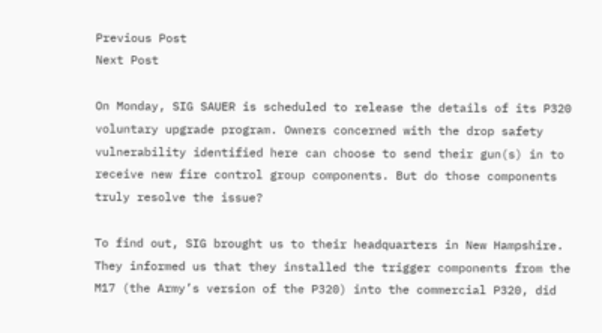Previous Post
Next Post

On Monday, SIG SAUER is scheduled to release the details of its P320 voluntary upgrade program. Owners concerned with the drop safety vulnerability identified here can choose to send their gun(s) in to receive new fire control group components. But do those components truly resolve the issue?

To find out, SIG brought us to their headquarters in New Hampshire. They informed us that they installed the trigger components from the M17 (the Army’s version of the P320) into the commercial P320, did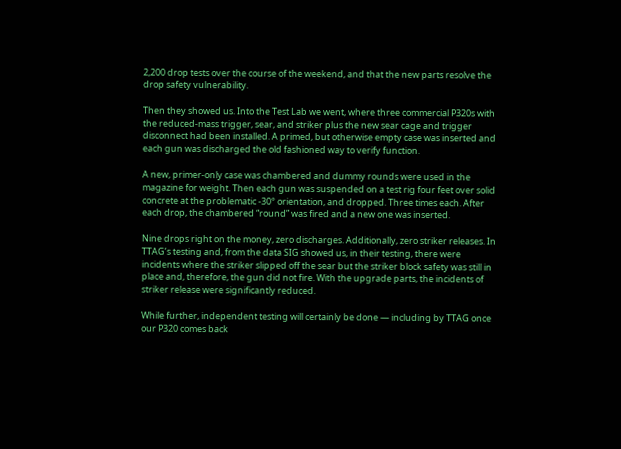2,200 drop tests over the course of the weekend, and that the new parts resolve the drop safety vulnerability.

Then they showed us. Into the Test Lab we went, where three commercial P320s with the reduced-mass trigger, sear, and striker plus the new sear cage and trigger disconnect had been installed. A primed, but otherwise empty case was inserted and each gun was discharged the old fashioned way to verify function.

A new, primer-only case was chambered and dummy rounds were used in the magazine for weight. Then each gun was suspended on a test rig four feet over solid concrete at the problematic -30° orientation, and dropped. Three times each. After each drop, the chambered “round” was fired and a new one was inserted.

Nine drops right on the money, zero discharges. Additionally, zero striker releases. In TTAG’s testing and, from the data SIG showed us, in their testing, there were incidents where the striker slipped off the sear but the striker block safety was still in place and, therefore, the gun did not fire. With the upgrade parts, the incidents of striker release were significantly reduced.

While further, independent testing will certainly be done — including by TTAG once our P320 comes back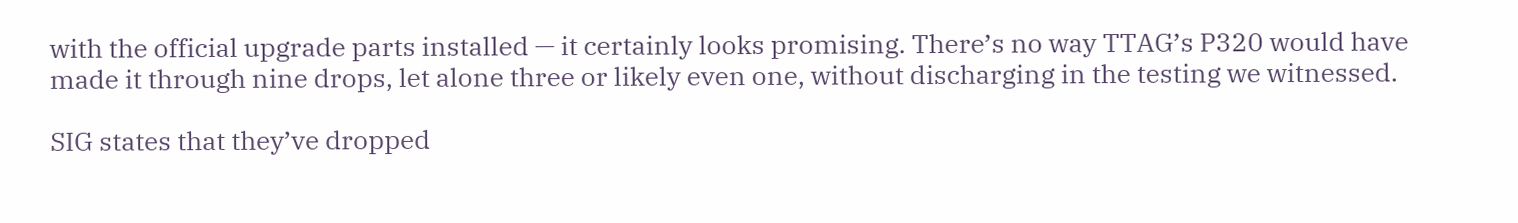with the official upgrade parts installed — it certainly looks promising. There’s no way TTAG’s P320 would have made it through nine drops, let alone three or likely even one, without discharging in the testing we witnessed.

SIG states that they’ve dropped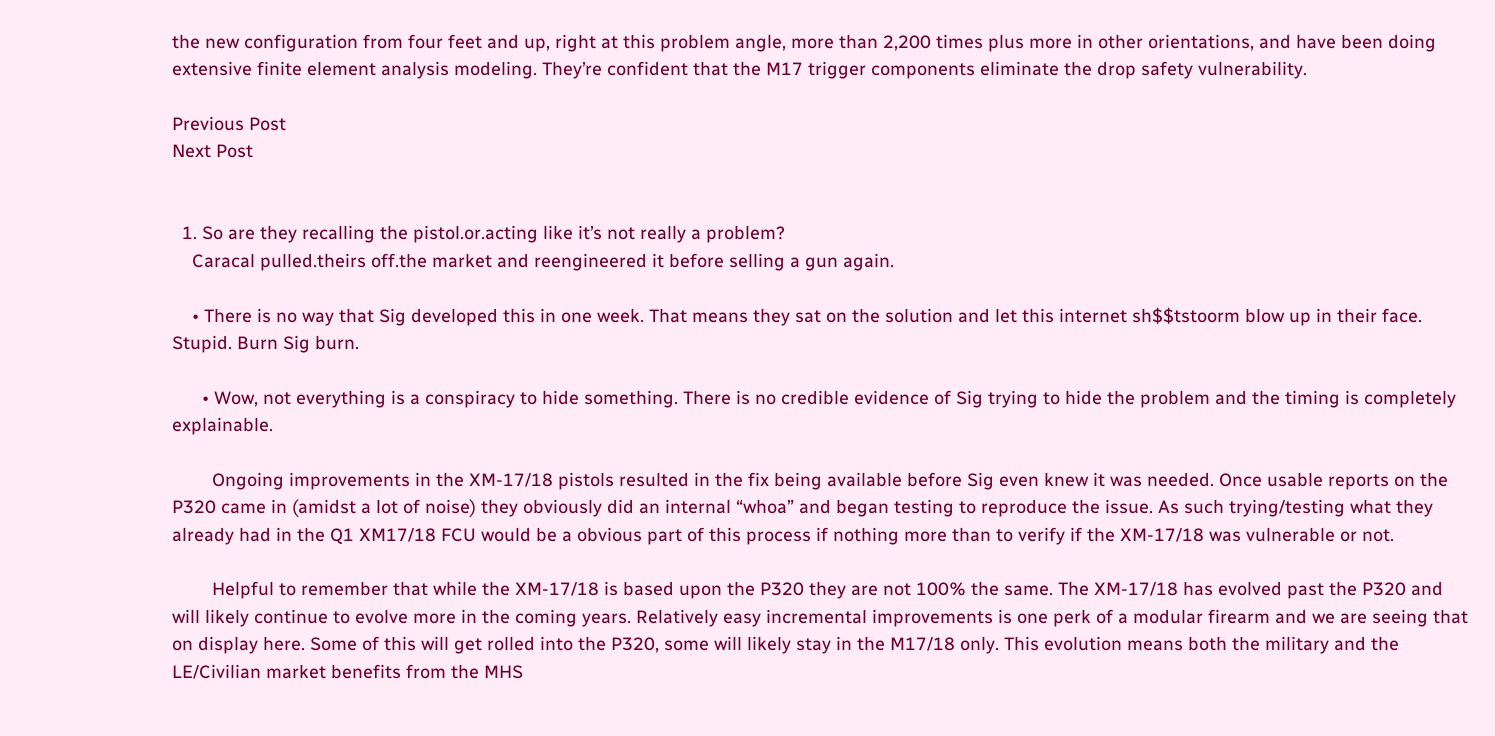the new configuration from four feet and up, right at this problem angle, more than 2,200 times plus more in other orientations, and have been doing extensive finite element analysis modeling. They’re confident that the M17 trigger components eliminate the drop safety vulnerability.

Previous Post
Next Post


  1. So are they recalling the pistol.or.acting like it’s not really a problem?
    Caracal pulled.theirs off.the market and reengineered it before selling a gun again.

    • There is no way that Sig developed this in one week. That means they sat on the solution and let this internet sh$$tstoorm blow up in their face. Stupid. Burn Sig burn.

      • Wow, not everything is a conspiracy to hide something. There is no credible evidence of Sig trying to hide the problem and the timing is completely explainable.

        Ongoing improvements in the XM-17/18 pistols resulted in the fix being available before Sig even knew it was needed. Once usable reports on the P320 came in (amidst a lot of noise) they obviously did an internal “whoa” and began testing to reproduce the issue. As such trying/testing what they already had in the Q1 XM17/18 FCU would be a obvious part of this process if nothing more than to verify if the XM-17/18 was vulnerable or not.

        Helpful to remember that while the XM-17/18 is based upon the P320 they are not 100% the same. The XM-17/18 has evolved past the P320 and will likely continue to evolve more in the coming years. Relatively easy incremental improvements is one perk of a modular firearm and we are seeing that on display here. Some of this will get rolled into the P320, some will likely stay in the M17/18 only. This evolution means both the military and the LE/Civilian market benefits from the MHS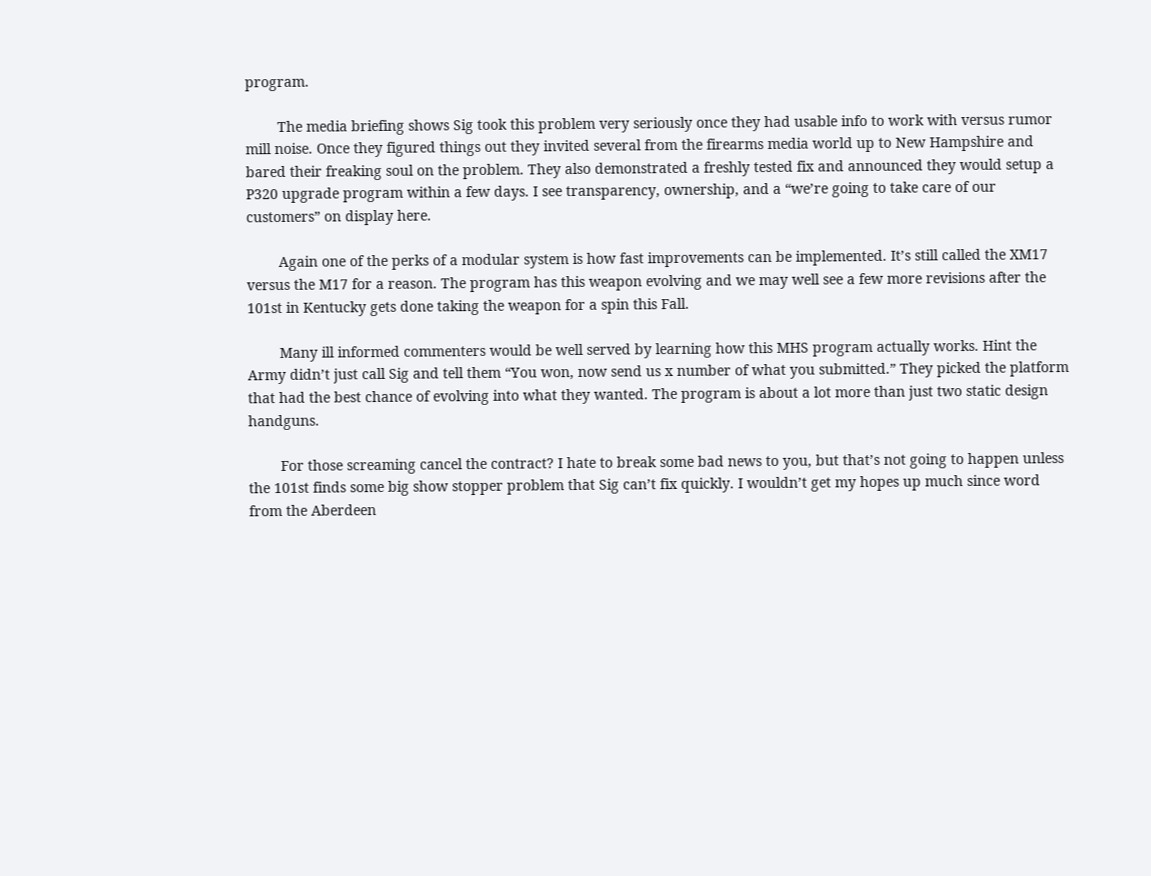program.

        The media briefing shows Sig took this problem very seriously once they had usable info to work with versus rumor mill noise. Once they figured things out they invited several from the firearms media world up to New Hampshire and bared their freaking soul on the problem. They also demonstrated a freshly tested fix and announced they would setup a P320 upgrade program within a few days. I see transparency, ownership, and a “we’re going to take care of our customers” on display here.

        Again one of the perks of a modular system is how fast improvements can be implemented. It’s still called the XM17 versus the M17 for a reason. The program has this weapon evolving and we may well see a few more revisions after the 101st in Kentucky gets done taking the weapon for a spin this Fall.

        Many ill informed commenters would be well served by learning how this MHS program actually works. Hint the Army didn’t just call Sig and tell them “You won, now send us x number of what you submitted.” They picked the platform that had the best chance of evolving into what they wanted. The program is about a lot more than just two static design handguns.

        For those screaming cancel the contract? I hate to break some bad news to you, but that’s not going to happen unless the 101st finds some big show stopper problem that Sig can’t fix quickly. I wouldn’t get my hopes up much since word from the Aberdeen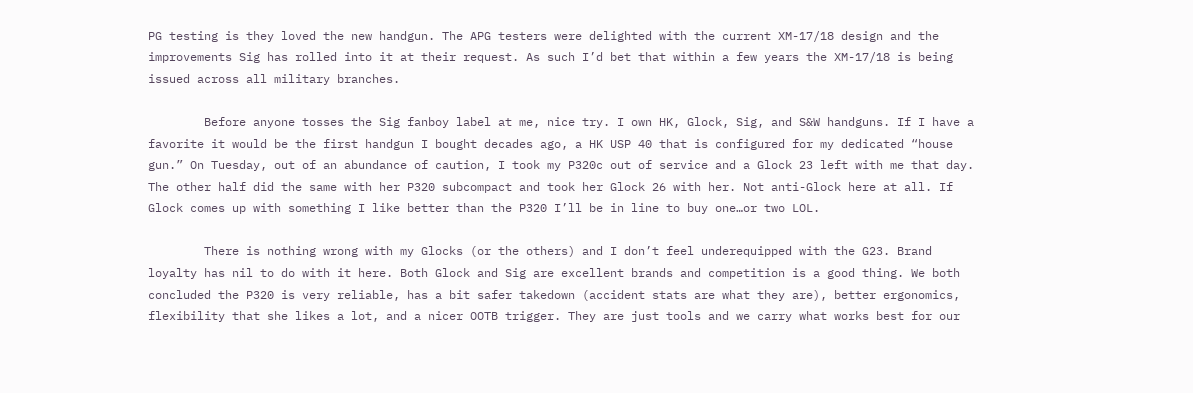PG testing is they loved the new handgun. The APG testers were delighted with the current XM-17/18 design and the improvements Sig has rolled into it at their request. As such I’d bet that within a few years the XM-17/18 is being issued across all military branches.

        Before anyone tosses the Sig fanboy label at me, nice try. I own HK, Glock, Sig, and S&W handguns. If I have a favorite it would be the first handgun I bought decades ago, a HK USP 40 that is configured for my dedicated “house gun.” On Tuesday, out of an abundance of caution, I took my P320c out of service and a Glock 23 left with me that day. The other half did the same with her P320 subcompact and took her Glock 26 with her. Not anti-Glock here at all. If Glock comes up with something I like better than the P320 I’ll be in line to buy one…or two LOL.

        There is nothing wrong with my Glocks (or the others) and I don’t feel underequipped with the G23. Brand loyalty has nil to do with it here. Both Glock and Sig are excellent brands and competition is a good thing. We both concluded the P320 is very reliable, has a bit safer takedown (accident stats are what they are), better ergonomics, flexibility that she likes a lot, and a nicer OOTB trigger. They are just tools and we carry what works best for our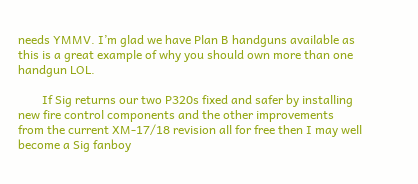needs YMMV. I’m glad we have Plan B handguns available as this is a great example of why you should own more than one handgun LOL.

        If Sig returns our two P320s fixed and safer by installing new fire control components and the other improvements from the current XM-17/18 revision all for free then I may well become a Sig fanboy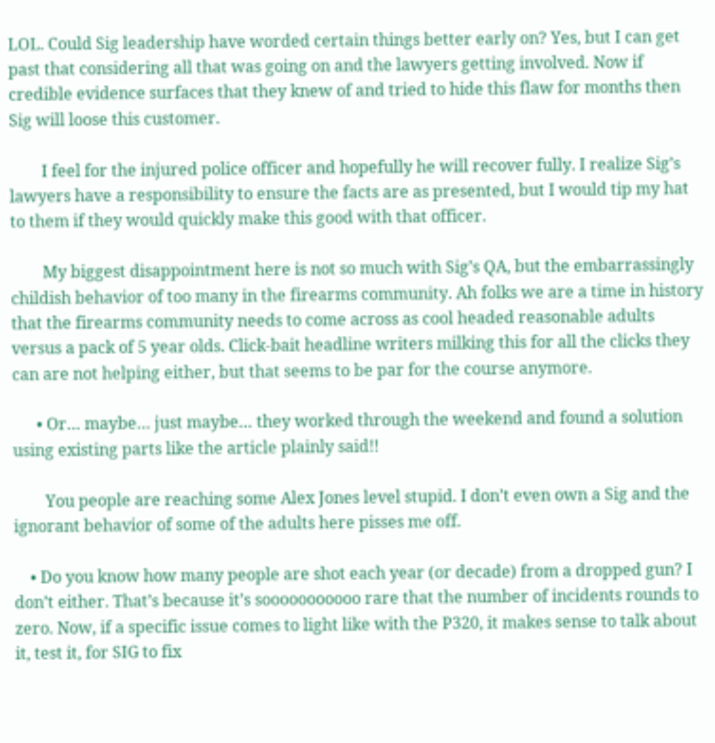LOL. Could Sig leadership have worded certain things better early on? Yes, but I can get past that considering all that was going on and the lawyers getting involved. Now if credible evidence surfaces that they knew of and tried to hide this flaw for months then Sig will loose this customer.

        I feel for the injured police officer and hopefully he will recover fully. I realize Sig’s lawyers have a responsibility to ensure the facts are as presented, but I would tip my hat to them if they would quickly make this good with that officer.

        My biggest disappointment here is not so much with Sig’s QA, but the embarrassingly childish behavior of too many in the firearms community. Ah folks we are a time in history that the firearms community needs to come across as cool headed reasonable adults versus a pack of 5 year olds. Click-bait headline writers milking this for all the clicks they can are not helping either, but that seems to be par for the course anymore.

      • Or… maybe… just maybe… they worked through the weekend and found a solution using existing parts like the article plainly said!!

        You people are reaching some Alex Jones level stupid. I don’t even own a Sig and the ignorant behavior of some of the adults here pisses me off.

    • Do you know how many people are shot each year (or decade) from a dropped gun? I don’t either. That’s because it’s sooooooooooo rare that the number of incidents rounds to zero. Now, if a specific issue comes to light like with the P320, it makes sense to talk about it, test it, for SIG to fix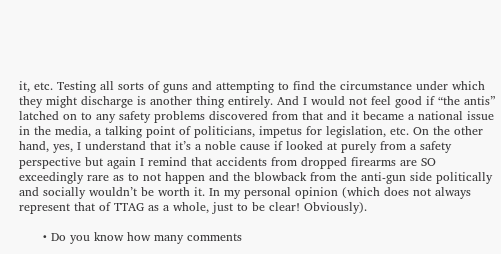it, etc. Testing all sorts of guns and attempting to find the circumstance under which they might discharge is another thing entirely. And I would not feel good if “the antis” latched on to any safety problems discovered from that and it became a national issue in the media, a talking point of politicians, impetus for legislation, etc. On the other hand, yes, I understand that it’s a noble cause if looked at purely from a safety perspective but again I remind that accidents from dropped firearms are SO exceedingly rare as to not happen and the blowback from the anti-gun side politically and socially wouldn’t be worth it. In my personal opinion (which does not always represent that of TTAG as a whole, just to be clear! Obviously).

      • Do you know how many comments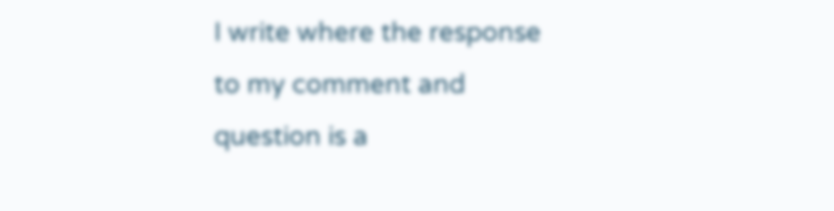I write where the response to my comment and question is a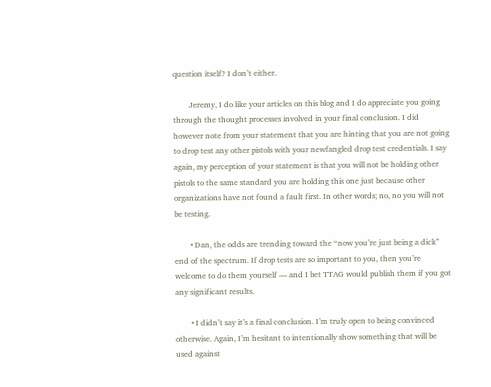question itself? I don’t either.

        Jeremy, I do like your articles on this blog and I do appreciate you going through the thought processes involved in your final conclusion. I did however note from your statement that you are hinting that you are not going to drop test any other pistols with your newfangled drop test credentials. I say again, my perception of your statement is that you will not be holding other pistols to the same standard you are holding this one just because other organizations have not found a fault first. In other words; no, no you will not be testing.

        • Dan, the odds are trending toward the “now you’re just being a dick” end of the spectrum. If drop tests are so important to you, then you’re welcome to do them yourself — and I bet TTAG would publish them if you got any significant results.

        • I didn’t say it’s a final conclusion. I’m truly open to being convinced otherwise. Again, I’m hesitant to intentionally show something that will be used against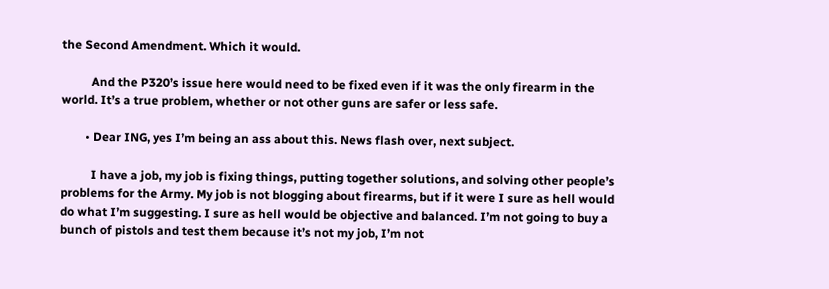the Second Amendment. Which it would.

          And the P320’s issue here would need to be fixed even if it was the only firearm in the world. It’s a true problem, whether or not other guns are safer or less safe.

        • Dear ING, yes I’m being an ass about this. News flash over, next subject.

          I have a job, my job is fixing things, putting together solutions, and solving other people’s problems for the Army. My job is not blogging about firearms, but if it were I sure as hell would do what I’m suggesting. I sure as hell would be objective and balanced. I’m not going to buy a bunch of pistols and test them because it’s not my job, I’m not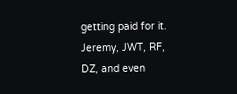getting paid for it. Jeremy, JWT, RF, DZ, and even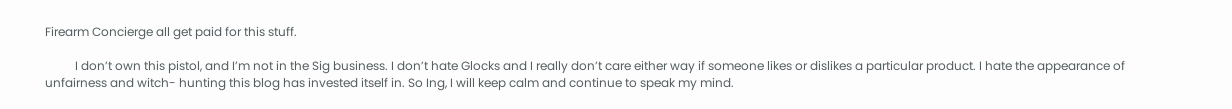Firearm Concierge all get paid for this stuff.

          I don’t own this pistol, and I’m not in the Sig business. I don’t hate Glocks and I really don’t care either way if someone likes or dislikes a particular product. I hate the appearance of unfairness and witch- hunting this blog has invested itself in. So Ing, I will keep calm and continue to speak my mind.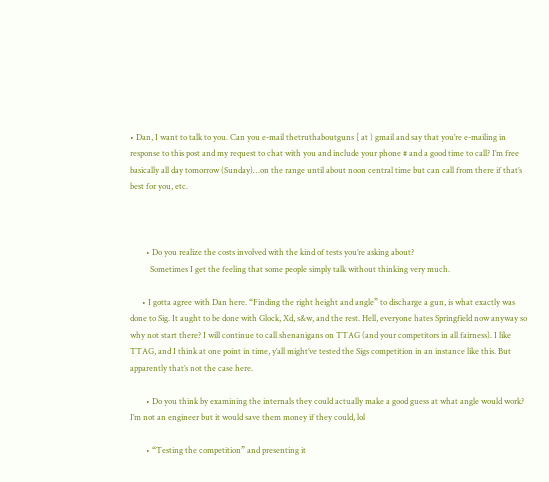• Dan, I want to talk to you. Can you e-mail thetruthaboutguns [ at ) gmail and say that you’re e-mailing in response to this post and my request to chat with you and include your phone # and a good time to call? I’m free basically all day tomorrow (Sunday)…on the range until about noon central time but can call from there if that’s best for you, etc.



        • Do you realize the costs involved with the kind of tests you’re asking about?
          Sometimes I get the feeling that some people simply talk without thinking very much.

      • I gotta agree with Dan here. “Finding the right height and angle” to discharge a gun, is what exactly was done to Sig. It aught to be done with Glock, Xd, s&w, and the rest. Hell, everyone hates Springfield now anyway so why not start there? I will continue to call shenanigans on TTAG (and your competitors in all fairness). I like TTAG, and I think at one point in time, y’all might’ve tested the Sigs competition in an instance like this. But apparently that’s not the case here.

        • Do you think by examining the internals they could actually make a good guess at what angle would work? I’m not an engineer but it would save them money if they could, lol

        • “Testing the competition” and presenting it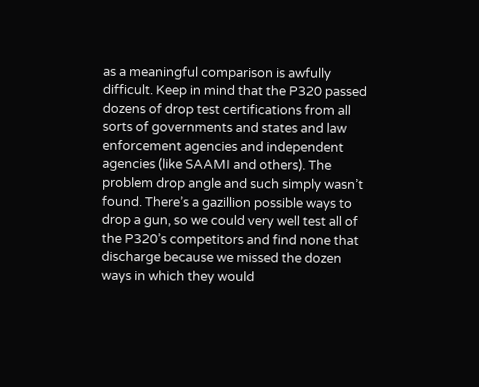as a meaningful comparison is awfully difficult. Keep in mind that the P320 passed dozens of drop test certifications from all sorts of governments and states and law enforcement agencies and independent agencies (like SAAMI and others). The problem drop angle and such simply wasn’t found. There’s a gazillion possible ways to drop a gun, so we could very well test all of the P320’s competitors and find none that discharge because we missed the dozen ways in which they would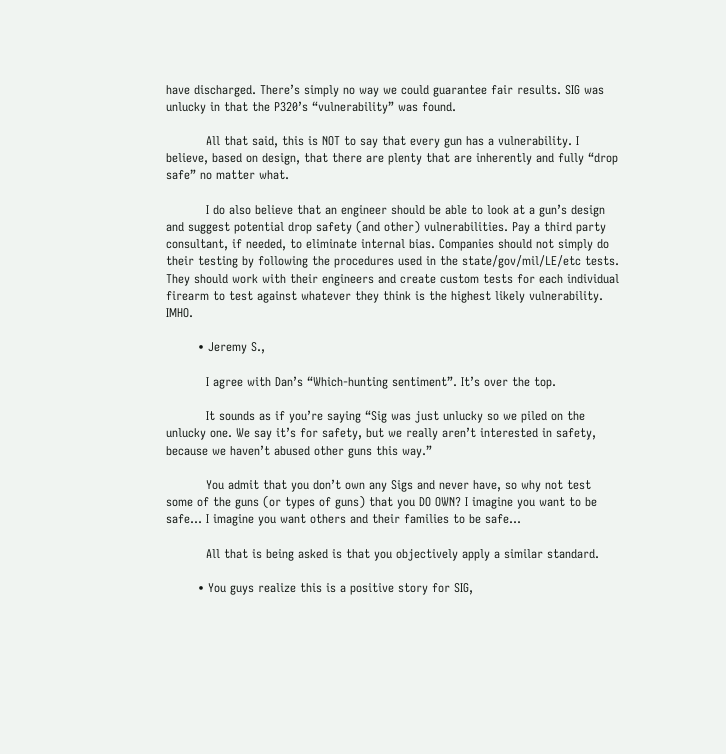have discharged. There’s simply no way we could guarantee fair results. SIG was unlucky in that the P320’s “vulnerability” was found.

          All that said, this is NOT to say that every gun has a vulnerability. I believe, based on design, that there are plenty that are inherently and fully “drop safe” no matter what.

          I do also believe that an engineer should be able to look at a gun’s design and suggest potential drop safety (and other) vulnerabilities. Pay a third party consultant, if needed, to eliminate internal bias. Companies should not simply do their testing by following the procedures used in the state/gov/mil/LE/etc tests. They should work with their engineers and create custom tests for each individual firearm to test against whatever they think is the highest likely vulnerability. IMHO.

        • Jeremy S.,

          I agree with Dan’s “Which-hunting sentiment”. It’s over the top.

          It sounds as if you’re saying “Sig was just unlucky so we piled on the unlucky one. We say it’s for safety, but we really aren’t interested in safety, because we haven’t abused other guns this way.”

          You admit that you don’t own any Sigs and never have, so why not test some of the guns (or types of guns) that you DO OWN? I imagine you want to be safe… I imagine you want others and their families to be safe…

          All that is being asked is that you objectively apply a similar standard.

        • You guys realize this is a positive story for SIG,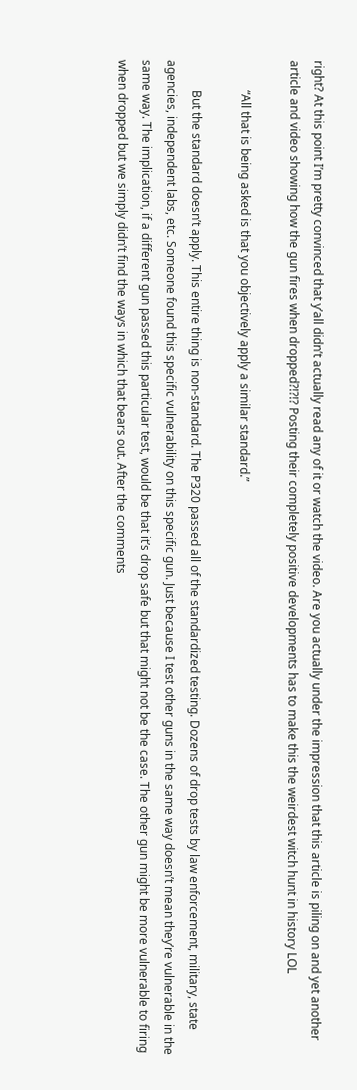right? At this point I’m pretty convinced that y’all didn’t actually read any of it or watch the video. Are you actually under the impression that this article is piling on and yet another article and video showing how the gun fires when dropped?!?!? Posting their completely positive developments has to make this the weirdest witch hunt in history LOL

          “All that is being asked is that you objectively apply a similar standard.”

          But the standard doesn’t apply. This entire thing is non-standard. The P320 passed all of the standardized testing. Dozens of drop tests by law enforcement, military, state agencies, independent labs, etc. Someone found this specific vulnerability on this specific gun. Just because I test other guns in the same way doesn’t mean they’re vulnerable in the same way. The implication, if a different gun passed this particular test, would be that it’s drop safe but that might not be the case. The other gun might be more vulnerable to firing when dropped but we simply didn’t find the ways in which that bears out. After the comments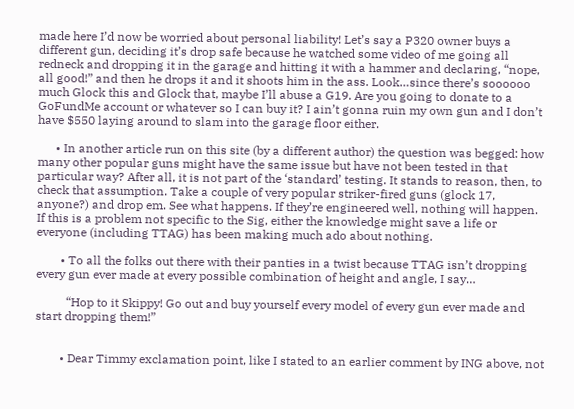made here I’d now be worried about personal liability! Let’s say a P320 owner buys a different gun, deciding it’s drop safe because he watched some video of me going all redneck and dropping it in the garage and hitting it with a hammer and declaring, “nope, all good!” and then he drops it and it shoots him in the ass. Look…since there’s soooooo much Glock this and Glock that, maybe I’ll abuse a G19. Are you going to donate to a GoFundMe account or whatever so I can buy it? I ain’t gonna ruin my own gun and I don’t have $550 laying around to slam into the garage floor either.

      • In another article run on this site (by a different author) the question was begged: how many other popular guns might have the same issue but have not been tested in that particular way? After all, it is not part of the ‘standard’ testing. It stands to reason, then, to check that assumption. Take a couple of very popular striker-fired guns (glock 17, anyone?) and drop em. See what happens. If they’re engineered well, nothing will happen. If this is a problem not specific to the Sig, either the knowledge might save a life or everyone (including TTAG) has been making much ado about nothing.

        • To all the folks out there with their panties in a twist because TTAG isn’t dropping every gun ever made at every possible combination of height and angle, I say…

          “Hop to it Skippy! Go out and buy yourself every model of every gun ever made and start dropping them!”


        • Dear Timmy exclamation point, like I stated to an earlier comment by ING above, not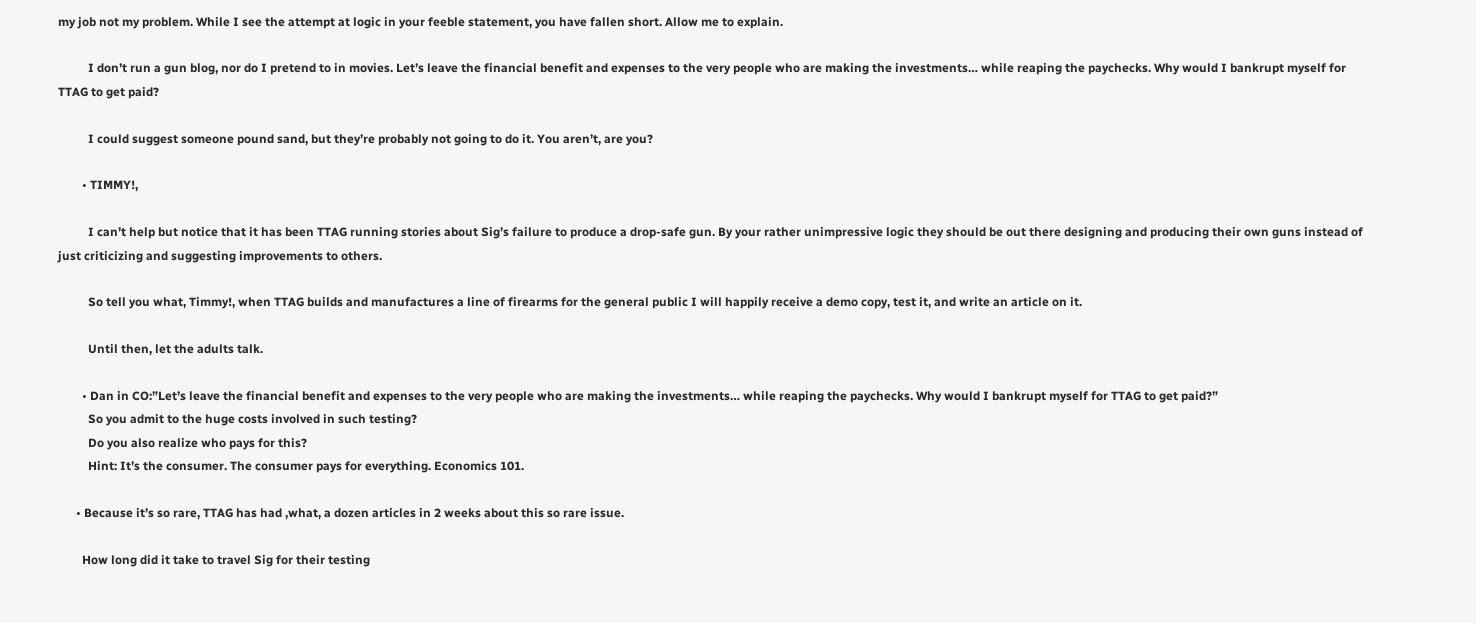my job not my problem. While I see the attempt at logic in your feeble statement, you have fallen short. Allow me to explain.

          I don’t run a gun blog, nor do I pretend to in movies. Let’s leave the financial benefit and expenses to the very people who are making the investments… while reaping the paychecks. Why would I bankrupt myself for TTAG to get paid?

          I could suggest someone pound sand, but they’re probably not going to do it. You aren’t, are you?

        • TIMMY!,

          I can’t help but notice that it has been TTAG running stories about Sig’s failure to produce a drop-safe gun. By your rather unimpressive logic they should be out there designing and producing their own guns instead of just criticizing and suggesting improvements to others.

          So tell you what, Timmy!, when TTAG builds and manufactures a line of firearms for the general public I will happily receive a demo copy, test it, and write an article on it.

          Until then, let the adults talk.

        • Dan in CO:”Let’s leave the financial benefit and expenses to the very people who are making the investments… while reaping the paychecks. Why would I bankrupt myself for TTAG to get paid?”
          So you admit to the huge costs involved in such testing?
          Do you also realize who pays for this?
          Hint: It’s the consumer. The consumer pays for everything. Economics 101.

      • Because it’s so rare, TTAG has had ,what, a dozen articles in 2 weeks about this so rare issue.

        How long did it take to travel Sig for their testing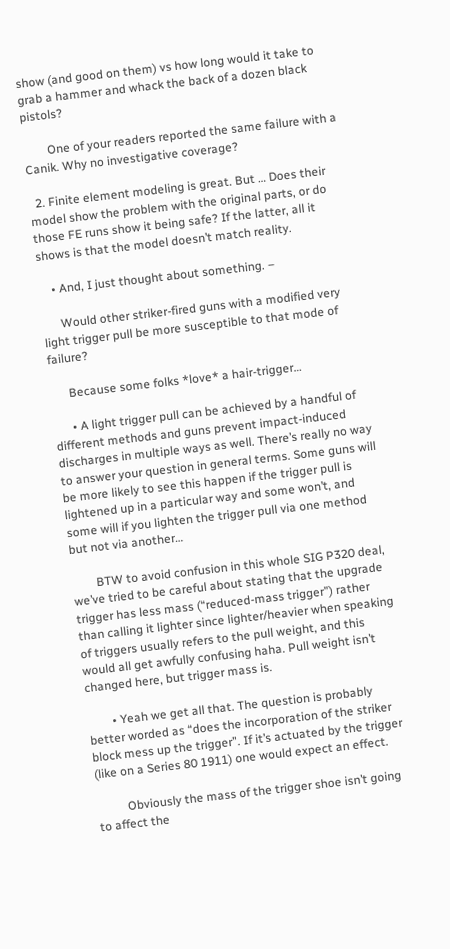show (and good on them) vs how long would it take to grab a hammer and whack the back of a dozen black pistols?

        One of your readers reported the same failure with a Canik. Why no investigative coverage?

  2. Finite element modeling is great. But … Does their model show the problem with the original parts, or do those FE runs show it being safe? If the latter, all it shows is that the model doesn’t match reality.

    • And, I just thought about something. –

      Would other striker-fired guns with a modified very light trigger pull be more susceptible to that mode of failure?

      Because some folks *love* a hair-trigger…

      • A light trigger pull can be achieved by a handful of different methods and guns prevent impact-induced discharges in multiple ways as well. There’s really no way to answer your question in general terms. Some guns will be more likely to see this happen if the trigger pull is lightened up in a particular way and some won’t, and some will if you lighten the trigger pull via one method but not via another…

        BTW to avoid confusion in this whole SIG P320 deal, we’ve tried to be careful about stating that the upgrade trigger has less mass (“reduced-mass trigger”) rather than calling it lighter since lighter/heavier when speaking of triggers usually refers to the pull weight, and this would all get awfully confusing haha. Pull weight isn’t changed here, but trigger mass is.

        • Yeah we get all that. The question is probably better worded as “does the incorporation of the striker block mess up the trigger”. If it’s actuated by the trigger (like on a Series 80 1911) one would expect an effect.

          Obviously the mass of the trigger shoe isn’t going to affect the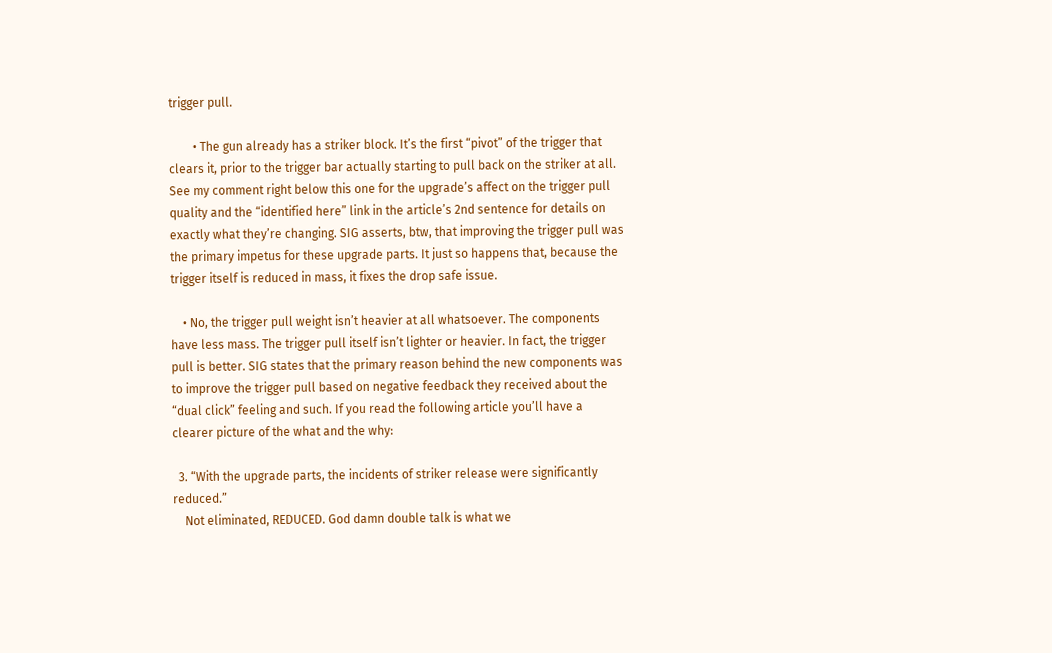trigger pull.

        • The gun already has a striker block. It’s the first “pivot” of the trigger that clears it, prior to the trigger bar actually starting to pull back on the striker at all. See my comment right below this one for the upgrade’s affect on the trigger pull quality and the “identified here” link in the article’s 2nd sentence for details on exactly what they’re changing. SIG asserts, btw, that improving the trigger pull was the primary impetus for these upgrade parts. It just so happens that, because the trigger itself is reduced in mass, it fixes the drop safe issue.

    • No, the trigger pull weight isn’t heavier at all whatsoever. The components have less mass. The trigger pull itself isn’t lighter or heavier. In fact, the trigger pull is better. SIG states that the primary reason behind the new components was to improve the trigger pull based on negative feedback they received about the “dual click” feeling and such. If you read the following article you’ll have a clearer picture of the what and the why:

  3. “With the upgrade parts, the incidents of striker release were significantly reduced.”
    Not eliminated, REDUCED. God damn double talk is what we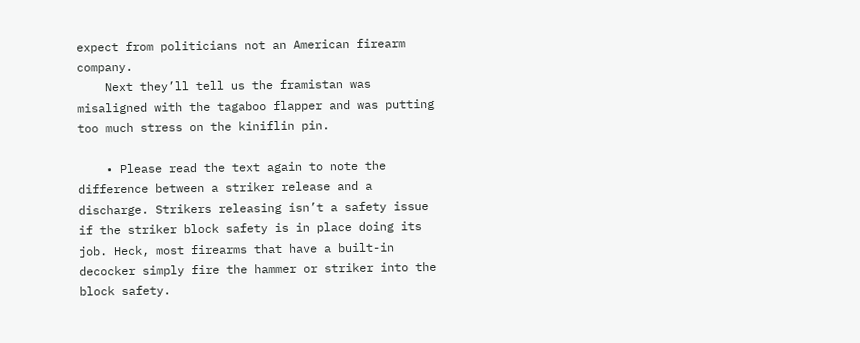expect from politicians not an American firearm company.
    Next they’ll tell us the framistan was misaligned with the tagaboo flapper and was putting too much stress on the kiniflin pin.

    • Please read the text again to note the difference between a striker release and a discharge. Strikers releasing isn’t a safety issue if the striker block safety is in place doing its job. Heck, most firearms that have a built-in decocker simply fire the hammer or striker into the block safety.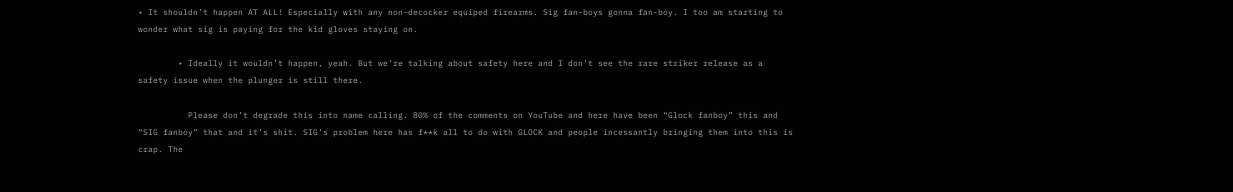• It shouldn’t happen AT ALL! Especially with any non-decocker equiped firearms. Sig fan-boys gonna fan-boy. I too am starting to wonder what sig is paying for the kid gloves staying on.

        • Ideally it wouldn’t happen, yeah. But we’re talking about safety here and I don’t see the rare striker release as a safety issue when the plunger is still there.

          Please don’t degrade this into name calling. 80% of the comments on YouTube and here have been “Glock fanboy” this and “SIG fanboy” that and it’s shit. SIG’s problem here has f**k all to do with GLOCK and people incessantly bringing them into this is crap. The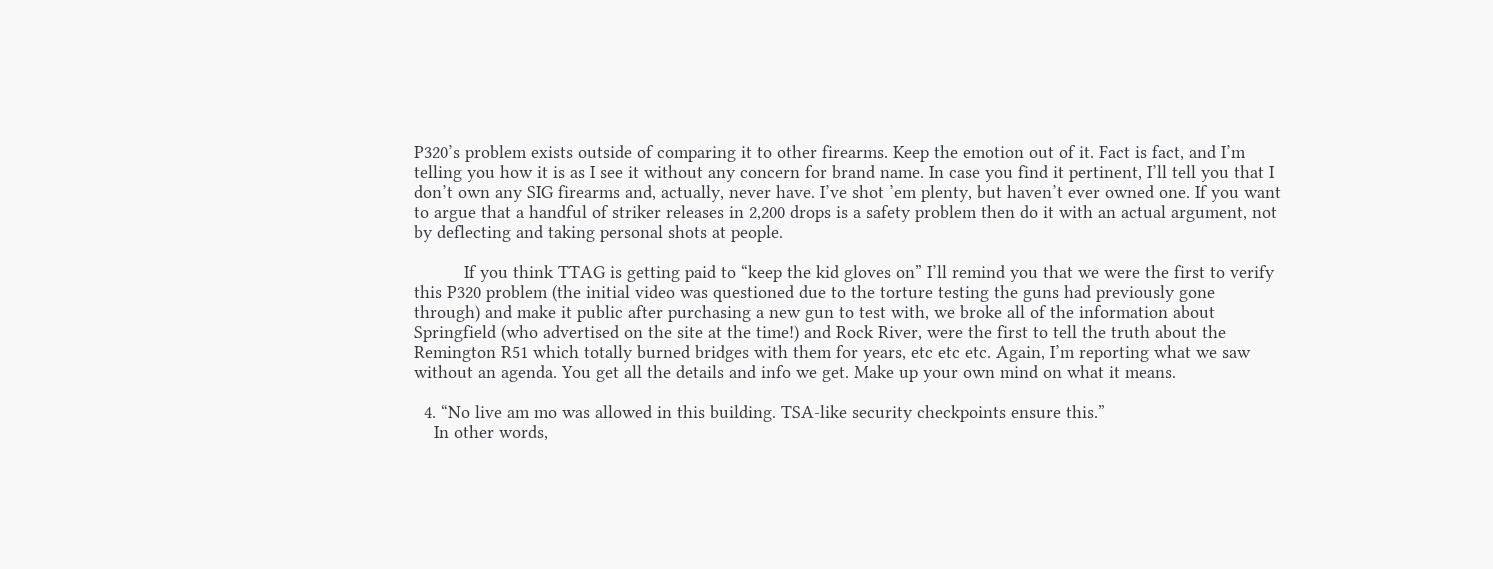P320’s problem exists outside of comparing it to other firearms. Keep the emotion out of it. Fact is fact, and I’m telling you how it is as I see it without any concern for brand name. In case you find it pertinent, I’ll tell you that I don’t own any SIG firearms and, actually, never have. I’ve shot ’em plenty, but haven’t ever owned one. If you want to argue that a handful of striker releases in 2,200 drops is a safety problem then do it with an actual argument, not by deflecting and taking personal shots at people.

          If you think TTAG is getting paid to “keep the kid gloves on” I’ll remind you that we were the first to verify this P320 problem (the initial video was questioned due to the torture testing the guns had previously gone through) and make it public after purchasing a new gun to test with, we broke all of the information about Springfield (who advertised on the site at the time!) and Rock River, were the first to tell the truth about the Remington R51 which totally burned bridges with them for years, etc etc etc. Again, I’m reporting what we saw without an agenda. You get all the details and info we get. Make up your own mind on what it means.

  4. “No live am mo was allowed in this building. TSA-like security checkpoints ensure this.”
    In other words,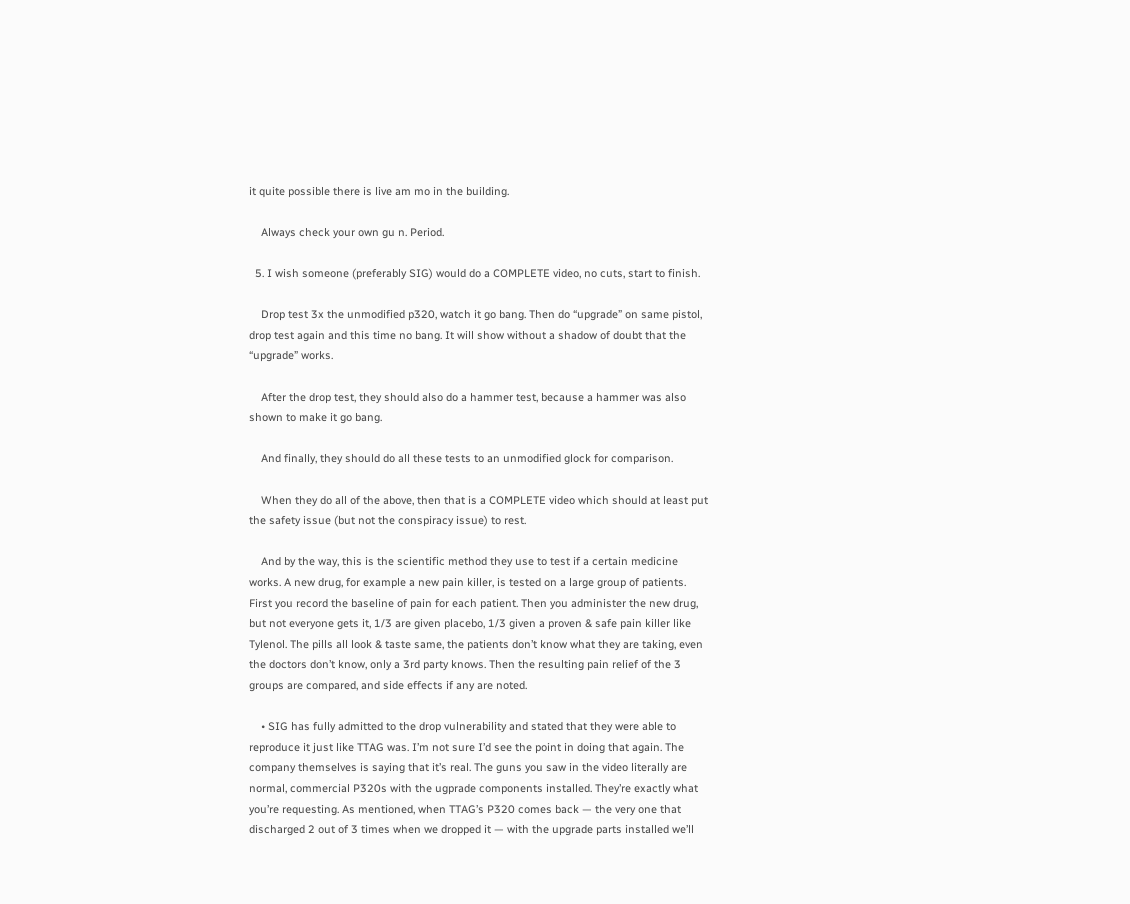it quite possible there is live am mo in the building.

    Always check your own gu n. Period.

  5. I wish someone (preferably SIG) would do a COMPLETE video, no cuts, start to finish.

    Drop test 3x the unmodified p320, watch it go bang. Then do “upgrade” on same pistol, drop test again and this time no bang. It will show without a shadow of doubt that the “upgrade” works.

    After the drop test, they should also do a hammer test, because a hammer was also shown to make it go bang.

    And finally, they should do all these tests to an unmodified glock for comparison.

    When they do all of the above, then that is a COMPLETE video which should at least put the safety issue (but not the conspiracy issue) to rest.

    And by the way, this is the scientific method they use to test if a certain medicine works. A new drug, for example a new pain killer, is tested on a large group of patients. First you record the baseline of pain for each patient. Then you administer the new drug, but not everyone gets it, 1/3 are given placebo, 1/3 given a proven & safe pain killer like Tylenol. The pills all look & taste same, the patients don’t know what they are taking, even the doctors don’t know, only a 3rd party knows. Then the resulting pain relief of the 3 groups are compared, and side effects if any are noted.

    • SIG has fully admitted to the drop vulnerability and stated that they were able to reproduce it just like TTAG was. I’m not sure I’d see the point in doing that again. The company themselves is saying that it’s real. The guns you saw in the video literally are normal, commercial P320s with the ugprade components installed. They’re exactly what you’re requesting. As mentioned, when TTAG’s P320 comes back — the very one that discharged 2 out of 3 times when we dropped it — with the upgrade parts installed we’ll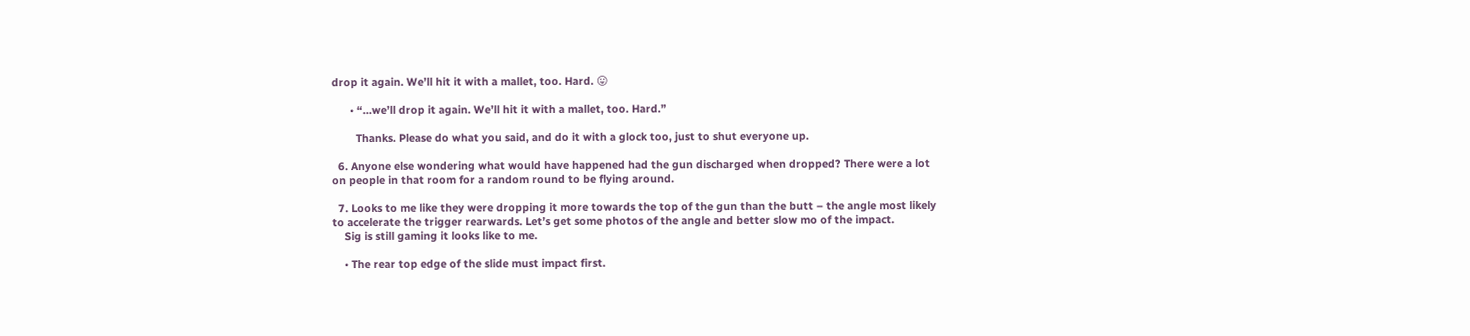drop it again. We’ll hit it with a mallet, too. Hard. 😛

      • “…we’ll drop it again. We’ll hit it with a mallet, too. Hard.”

        Thanks. Please do what you said, and do it with a glock too, just to shut everyone up.

  6. Anyone else wondering what would have happened had the gun discharged when dropped? There were a lot on people in that room for a random round to be flying around.

  7. Looks to me like they were dropping it more towards the top of the gun than the butt – the angle most likely to accelerate the trigger rearwards. Let’s get some photos of the angle and better slow mo of the impact.
    Sig is still gaming it looks like to me.

    • The rear top edge of the slide must impact first.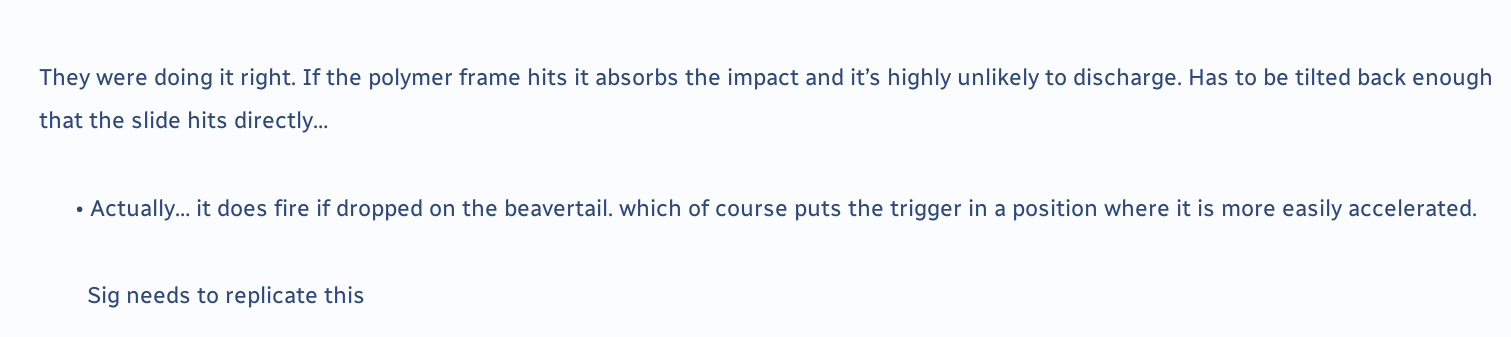They were doing it right. If the polymer frame hits it absorbs the impact and it’s highly unlikely to discharge. Has to be tilted back enough that the slide hits directly…

      • Actually… it does fire if dropped on the beavertail. which of course puts the trigger in a position where it is more easily accelerated.

        Sig needs to replicate this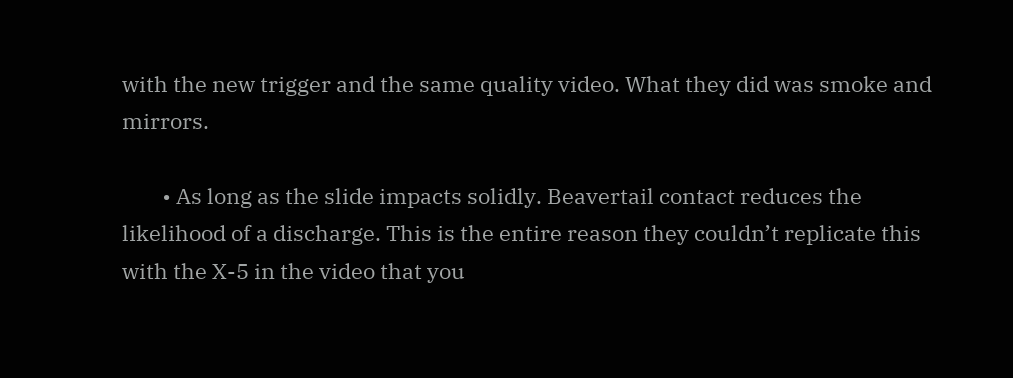with the new trigger and the same quality video. What they did was smoke and mirrors.

        • As long as the slide impacts solidly. Beavertail contact reduces the likelihood of a discharge. This is the entire reason they couldn’t replicate this with the X-5 in the video that you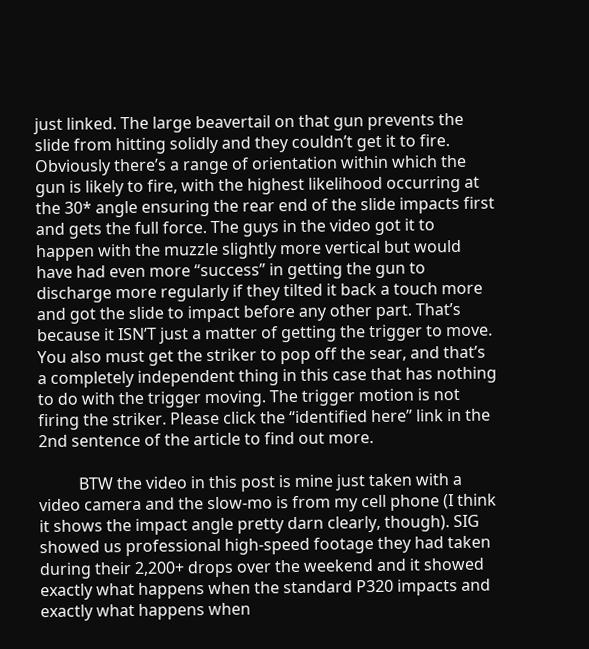just linked. The large beavertail on that gun prevents the slide from hitting solidly and they couldn’t get it to fire. Obviously there’s a range of orientation within which the gun is likely to fire, with the highest likelihood occurring at the 30* angle ensuring the rear end of the slide impacts first and gets the full force. The guys in the video got it to happen with the muzzle slightly more vertical but would have had even more “success” in getting the gun to discharge more regularly if they tilted it back a touch more and got the slide to impact before any other part. That’s because it ISN’T just a matter of getting the trigger to move. You also must get the striker to pop off the sear, and that’s a completely independent thing in this case that has nothing to do with the trigger moving. The trigger motion is not firing the striker. Please click the “identified here” link in the 2nd sentence of the article to find out more.

          BTW the video in this post is mine just taken with a video camera and the slow-mo is from my cell phone (I think it shows the impact angle pretty darn clearly, though). SIG showed us professional high-speed footage they had taken during their 2,200+ drops over the weekend and it showed exactly what happens when the standard P320 impacts and exactly what happens when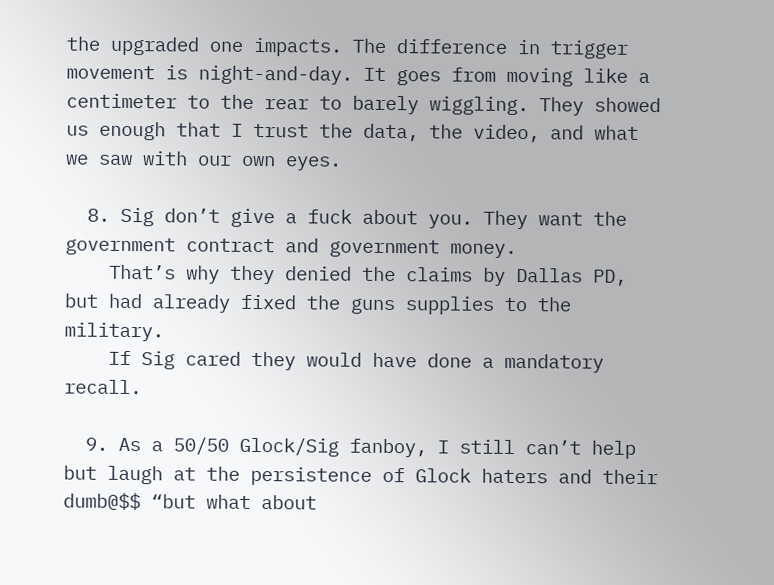the upgraded one impacts. The difference in trigger movement is night-and-day. It goes from moving like a centimeter to the rear to barely wiggling. They showed us enough that I trust the data, the video, and what we saw with our own eyes.

  8. Sig don’t give a fuck about you. They want the government contract and government money.
    That’s why they denied the claims by Dallas PD, but had already fixed the guns supplies to the military.
    If Sig cared they would have done a mandatory recall.

  9. As a 50/50 Glock/Sig fanboy, I still can’t help but laugh at the persistence of Glock haters and their dumb@$$ “but what about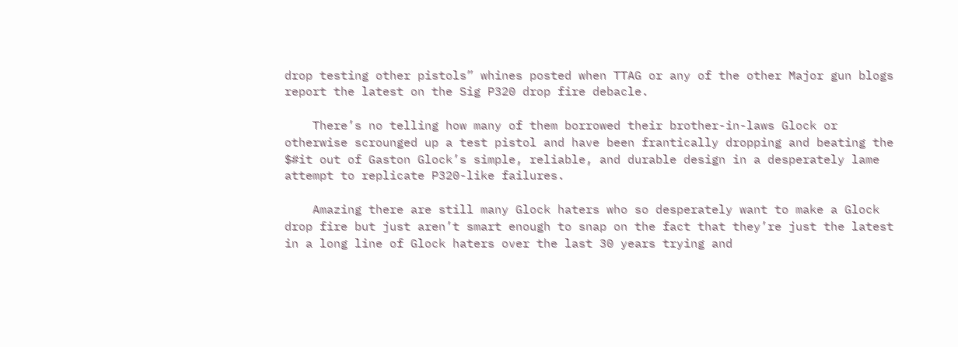drop testing other pistols” whines posted when TTAG or any of the other Major gun blogs report the latest on the Sig P320 drop fire debacle.

    There’s no telling how many of them borrowed their brother-in-laws Glock or otherwise scrounged up a test pistol and have been frantically dropping and beating the $#it out of Gaston Glock’s simple, reliable, and durable design in a desperately lame attempt to replicate P320-like failures.

    Amazing there are still many Glock haters who so desperately want to make a Glock drop fire but just aren’t smart enough to snap on the fact that they’re just the latest in a long line of Glock haters over the last 30 years trying and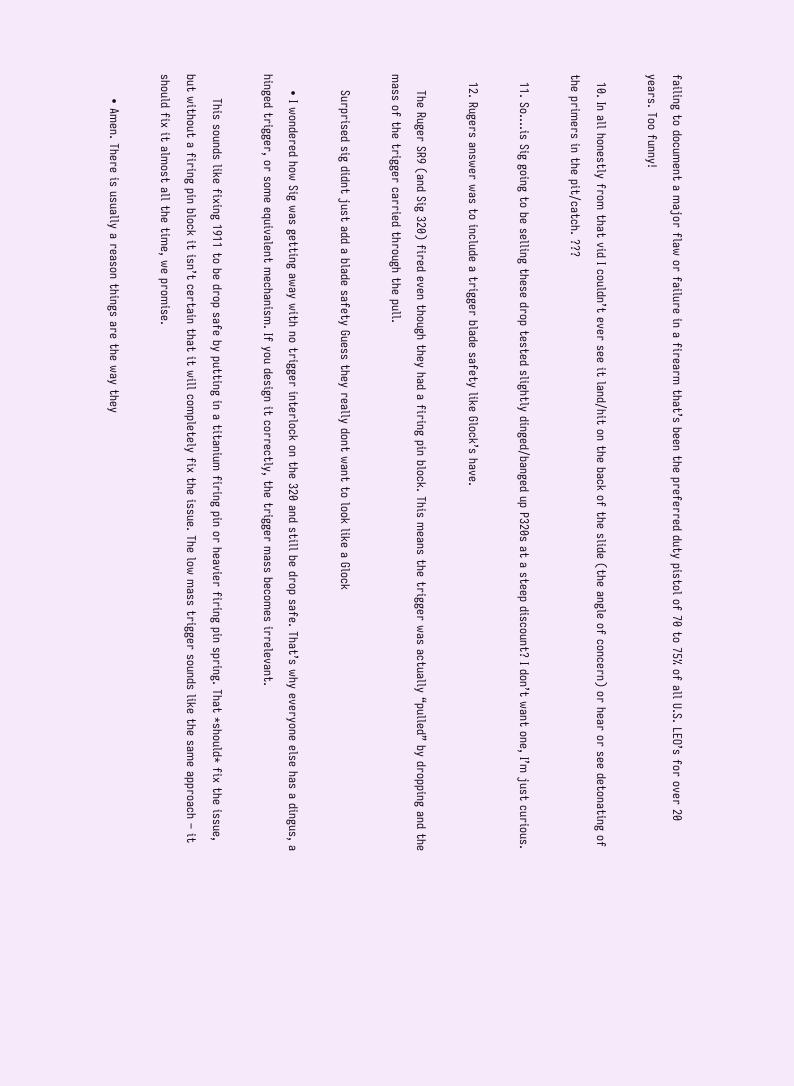failing to document a major flaw or failure in a firearm that’s been the preferred duty pistol of 70 to 75% of all U.S. LEO’s for over 20 years. Too funny!

  10. In all honestly from that vid I couldn’t ever see it land/hit on the back of the slide (the angle of concern) or hear or see detonating of the primers in the pit/catch. ???

  11. So….is Sig going to be selling these drop tested slightly dinged/banged up P320s at a steep discount? I don’t want one, I’m just curious.

  12. Rugers answer was to include a trigger blade safety like Glock’s have.

    The Ruger SR9 (and Sig 320) fired even though they had a firing pin block. This means the trigger was actually “pulled” by dropping and the mass of the trigger carried through the pull.

    Surprised sig didnt just add a blade safety Guess they really dont want to look like a Glock

    • I wondered how Sig was getting away with no trigger interlock on the 320 and still be drop safe. That’s why everyone else has a dingus, a hinged trigger, or some equivalent mechanism. If you design it correctly, the trigger mass becomes irrelevant.

      This sounds like fixing 1911 to be drop safe by putting in a titanium firing pin or heavier firing pin spring. That *should* fix the issue, but without a firing pin block it isn’t certain that it will completely fix the issue. The low mass trigger sounds like the same approach – it should fix it almost all the time, we promise.

      • Amen. There is usually a reason things are the way they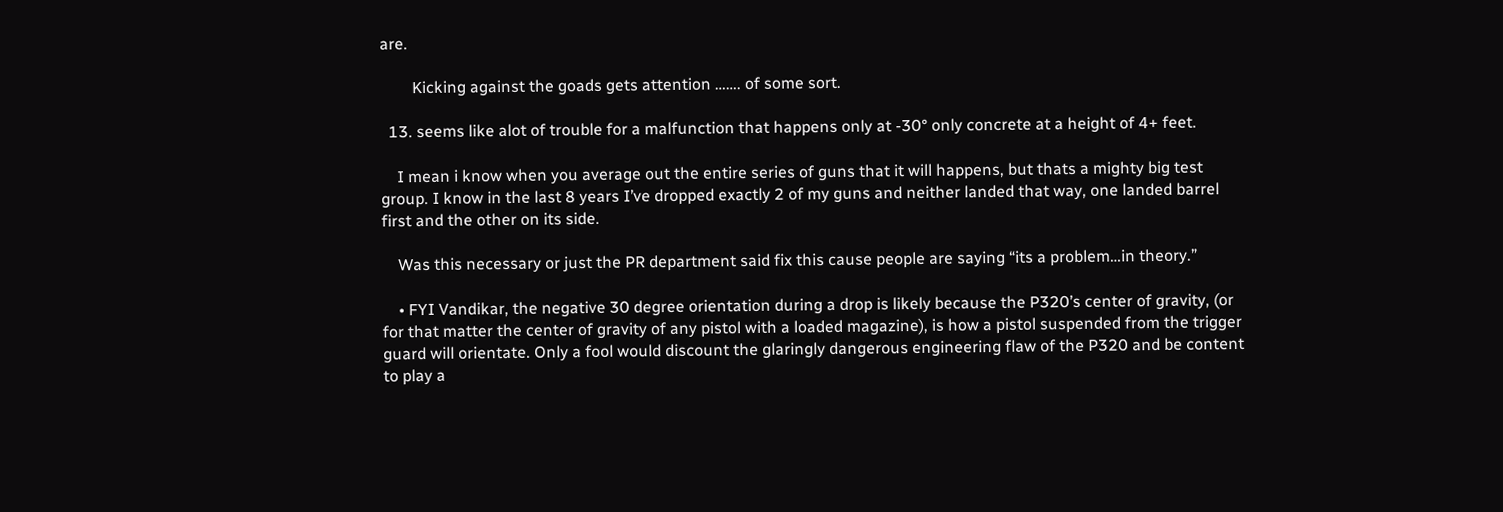are.

        Kicking against the goads gets attention ……. of some sort.

  13. seems like alot of trouble for a malfunction that happens only at -30° only concrete at a height of 4+ feet.

    I mean i know when you average out the entire series of guns that it will happens, but thats a mighty big test group. I know in the last 8 years I’ve dropped exactly 2 of my guns and neither landed that way, one landed barrel first and the other on its side.

    Was this necessary or just the PR department said fix this cause people are saying “its a problem…in theory.”

    • FYI Vandikar, the negative 30 degree orientation during a drop is likely because the P320’s center of gravity, (or for that matter the center of gravity of any pistol with a loaded magazine), is how a pistol suspended from the trigger guard will orientate. Only a fool would discount the glaringly dangerous engineering flaw of the P320 and be content to play a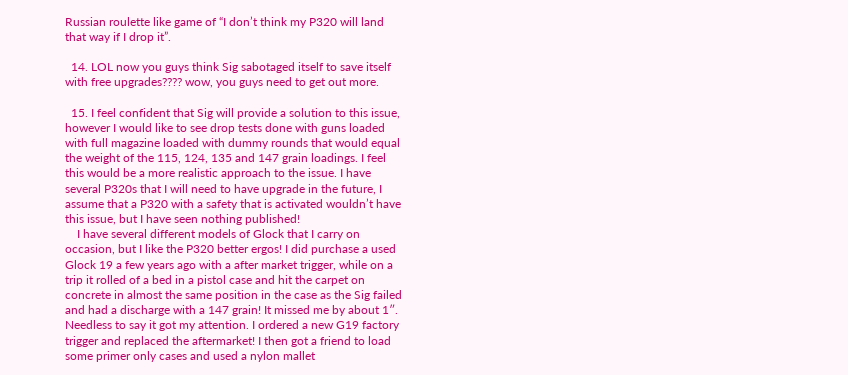Russian roulette like game of “I don’t think my P320 will land that way if I drop it”.

  14. LOL now you guys think Sig sabotaged itself to save itself with free upgrades???? wow, you guys need to get out more.

  15. I feel confident that Sig will provide a solution to this issue, however I would like to see drop tests done with guns loaded with full magazine loaded with dummy rounds that would equal the weight of the 115, 124, 135 and 147 grain loadings. I feel this would be a more realistic approach to the issue. I have several P320s that I will need to have upgrade in the future, I assume that a P320 with a safety that is activated wouldn’t have this issue, but I have seen nothing published!
    I have several different models of Glock that I carry on occasion, but I like the P320 better ergos! I did purchase a used Glock 19 a few years ago with a after market trigger, while on a trip it rolled of a bed in a pistol case and hit the carpet on concrete in almost the same position in the case as the Sig failed and had a discharge with a 147 grain! It missed me by about 1″. Needless to say it got my attention. I ordered a new G19 factory trigger and replaced the aftermarket! I then got a friend to load some primer only cases and used a nylon mallet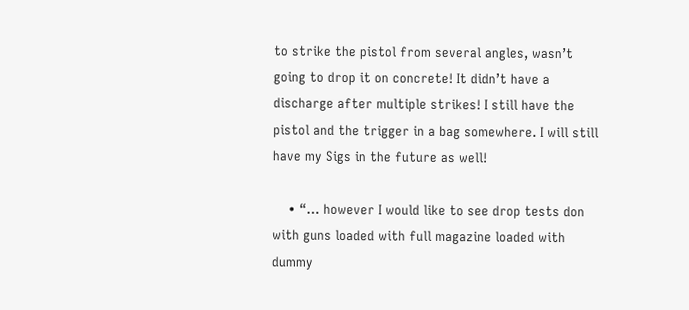to strike the pistol from several angles, wasn’t going to drop it on concrete! It didn’t have a discharge after multiple strikes! I still have the pistol and the trigger in a bag somewhere. I will still have my Sigs in the future as well!

    • “… however I would like to see drop tests don with guns loaded with full magazine loaded with dummy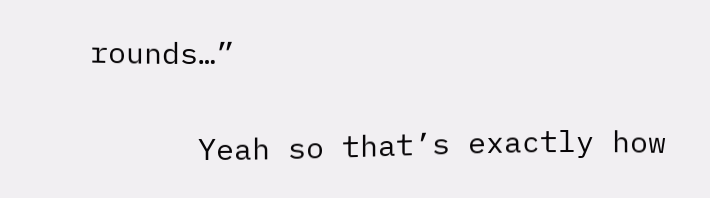rounds…”

      Yeah so that’s exactly how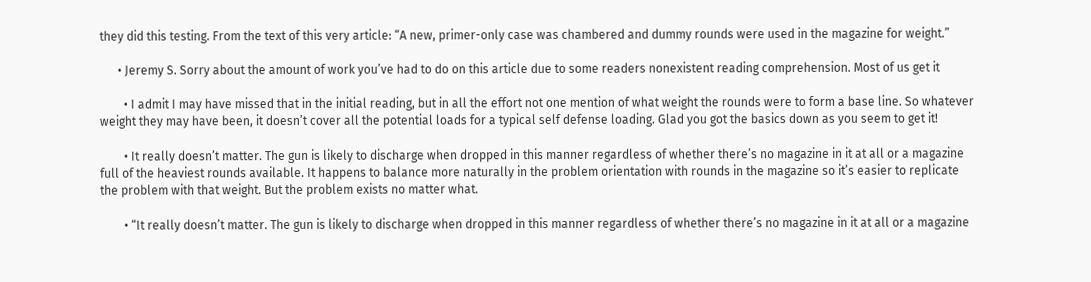they did this testing. From the text of this very article: “A new, primer-only case was chambered and dummy rounds were used in the magazine for weight.”

      • Jeremy S. Sorry about the amount of work you’ve had to do on this article due to some readers nonexistent reading comprehension. Most of us get it

        • I admit I may have missed that in the initial reading, but in all the effort not one mention of what weight the rounds were to form a base line. So whatever weight they may have been, it doesn’t cover all the potential loads for a typical self defense loading. Glad you got the basics down as you seem to get it!

        • It really doesn’t matter. The gun is likely to discharge when dropped in this manner regardless of whether there’s no magazine in it at all or a magazine full of the heaviest rounds available. It happens to balance more naturally in the problem orientation with rounds in the magazine so it’s easier to replicate the problem with that weight. But the problem exists no matter what.

        • “It really doesn’t matter. The gun is likely to discharge when dropped in this manner regardless of whether there’s no magazine in it at all or a magazine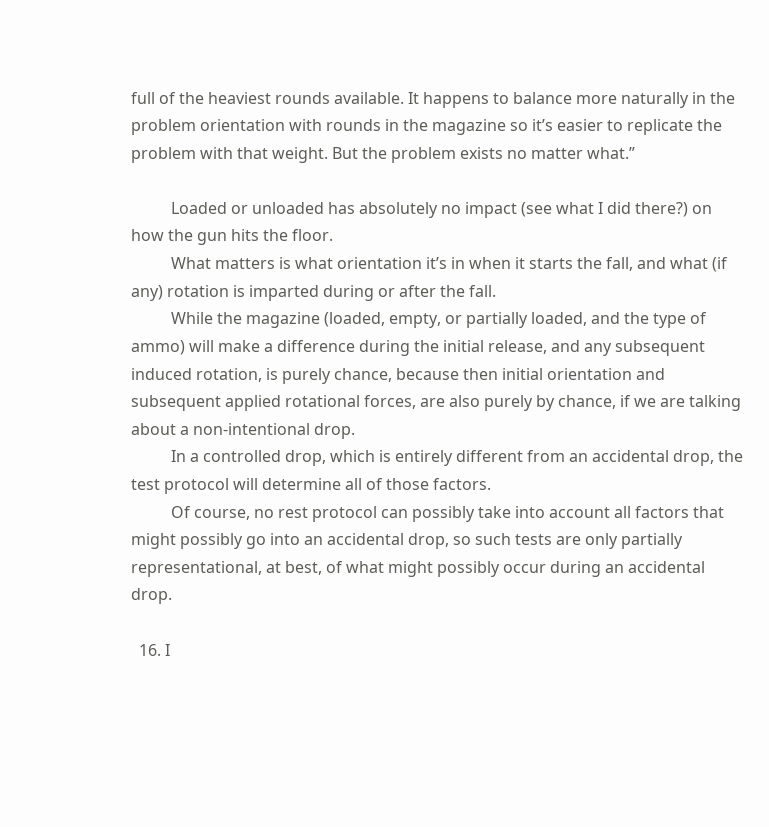full of the heaviest rounds available. It happens to balance more naturally in the problem orientation with rounds in the magazine so it’s easier to replicate the problem with that weight. But the problem exists no matter what.”

          Loaded or unloaded has absolutely no impact (see what I did there?) on how the gun hits the floor.
          What matters is what orientation it’s in when it starts the fall, and what (if any) rotation is imparted during or after the fall.
          While the magazine (loaded, empty, or partially loaded, and the type of ammo) will make a difference during the initial release, and any subsequent induced rotation, is purely chance, because then initial orientation and subsequent applied rotational forces, are also purely by chance, if we are talking about a non-intentional drop.
          In a controlled drop, which is entirely different from an accidental drop, the test protocol will determine all of those factors.
          Of course, no rest protocol can possibly take into account all factors that might possibly go into an accidental drop, so such tests are only partially representational, at best, of what might possibly occur during an accidental drop.

  16. I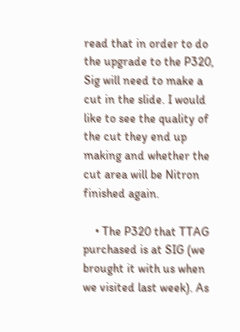read that in order to do the upgrade to the P320, Sig will need to make a cut in the slide. I would like to see the quality of the cut they end up making and whether the cut area will be Nitron finished again.

    • The P320 that TTAG purchased is at SIG (we brought it with us when we visited last week). As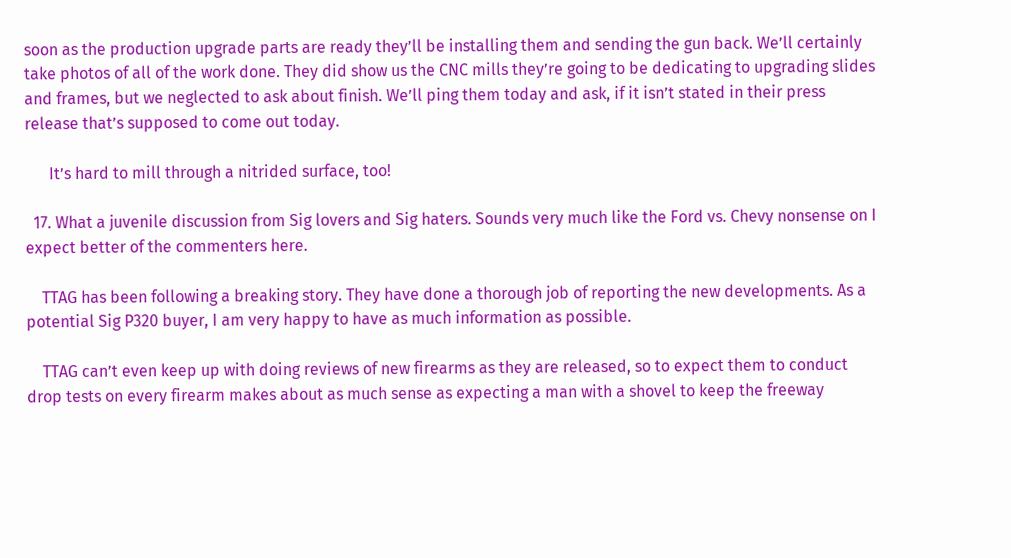soon as the production upgrade parts are ready they’ll be installing them and sending the gun back. We’ll certainly take photos of all of the work done. They did show us the CNC mills they’re going to be dedicating to upgrading slides and frames, but we neglected to ask about finish. We’ll ping them today and ask, if it isn’t stated in their press release that’s supposed to come out today.

      It’s hard to mill through a nitrided surface, too!

  17. What a juvenile discussion from Sig lovers and Sig haters. Sounds very much like the Ford vs. Chevy nonsense on I expect better of the commenters here.

    TTAG has been following a breaking story. They have done a thorough job of reporting the new developments. As a potential Sig P320 buyer, I am very happy to have as much information as possible.

    TTAG can’t even keep up with doing reviews of new firearms as they are released, so to expect them to conduct drop tests on every firearm makes about as much sense as expecting a man with a shovel to keep the freeway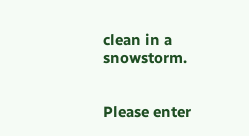clean in a snowstorm.


Please enter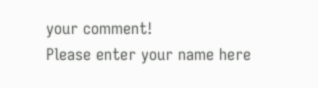your comment!
Please enter your name here